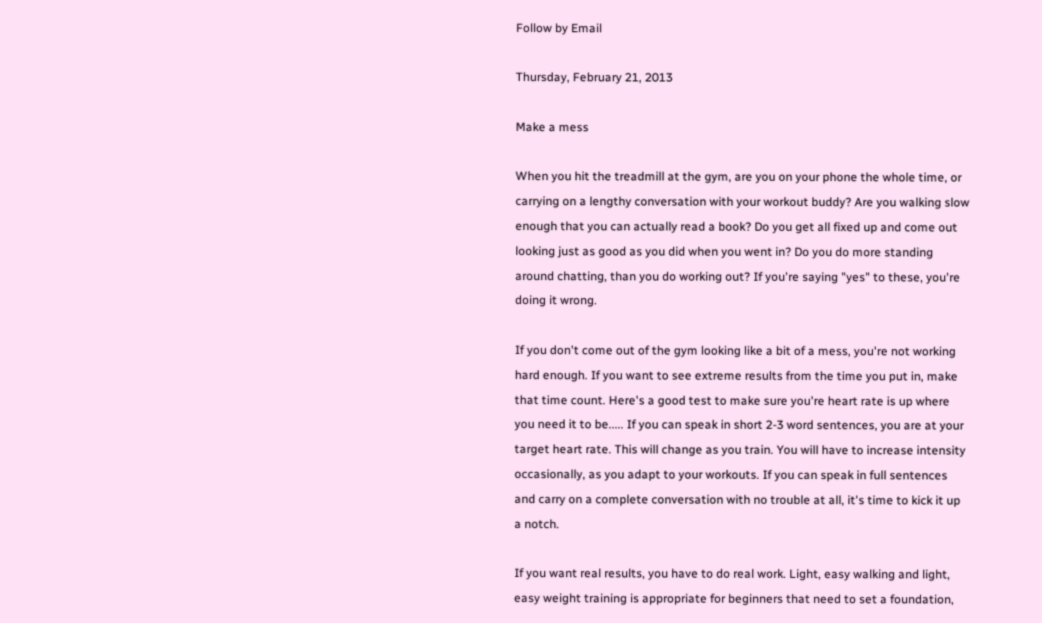Follow by Email

Thursday, February 21, 2013

Make a mess

When you hit the treadmill at the gym, are you on your phone the whole time, or carrying on a lengthy conversation with your workout buddy? Are you walking slow enough that you can actually read a book? Do you get all fixed up and come out looking just as good as you did when you went in? Do you do more standing around chatting, than you do working out? If you're saying "yes" to these, you're doing it wrong.

If you don't come out of the gym looking like a bit of a mess, you're not working hard enough. If you want to see extreme results from the time you put in, make that time count. Here's a good test to make sure you're heart rate is up where you need it to be..... If you can speak in short 2-3 word sentences, you are at your target heart rate. This will change as you train. You will have to increase intensity occasionally, as you adapt to your workouts. If you can speak in full sentences and carry on a complete conversation with no trouble at all, it's time to kick it up a notch.

If you want real results, you have to do real work. Light, easy walking and light, easy weight training is appropriate for beginners that need to set a foundation,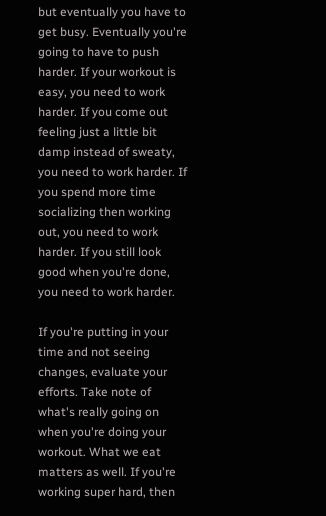but eventually you have to get busy. Eventually you're going to have to push harder. If your workout is easy, you need to work harder. If you come out feeling just a little bit damp instead of sweaty, you need to work harder. If you spend more time socializing then working out, you need to work harder. If you still look good when you're done, you need to work harder.

If you're putting in your time and not seeing changes, evaluate your efforts. Take note of what's really going on when you're doing your workout. What we eat matters as well. If you're working super hard, then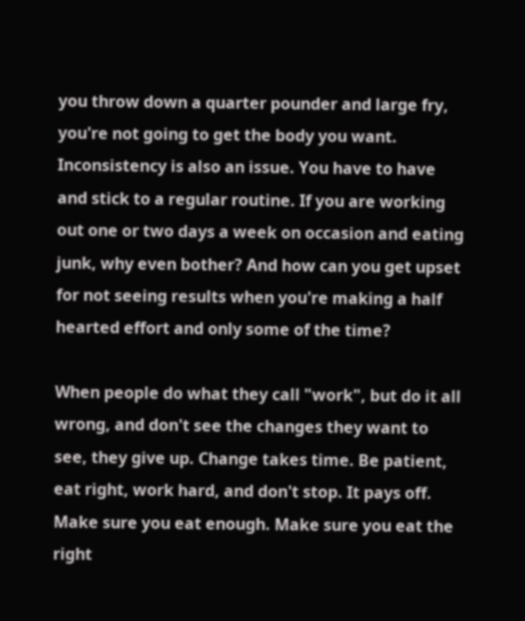you throw down a quarter pounder and large fry, you're not going to get the body you want. Inconsistency is also an issue. You have to have and stick to a regular routine. If you are working out one or two days a week on occasion and eating junk, why even bother? And how can you get upset for not seeing results when you're making a half hearted effort and only some of the time?

When people do what they call "work", but do it all wrong, and don't see the changes they want to see, they give up. Change takes time. Be patient, eat right, work hard, and don't stop. It pays off. Make sure you eat enough. Make sure you eat the right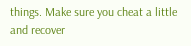things. Make sure you cheat a little and recover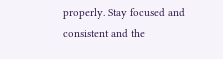properly. Stay focused and consistent and the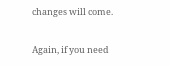changes will come.

Again, if you need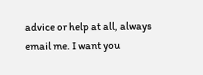advice or help at all, always email me. I want you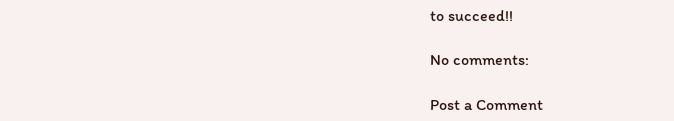to succeed!!

No comments:

Post a Comment